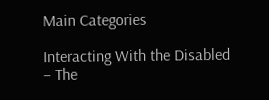Main Categories

Interacting With the Disabled – The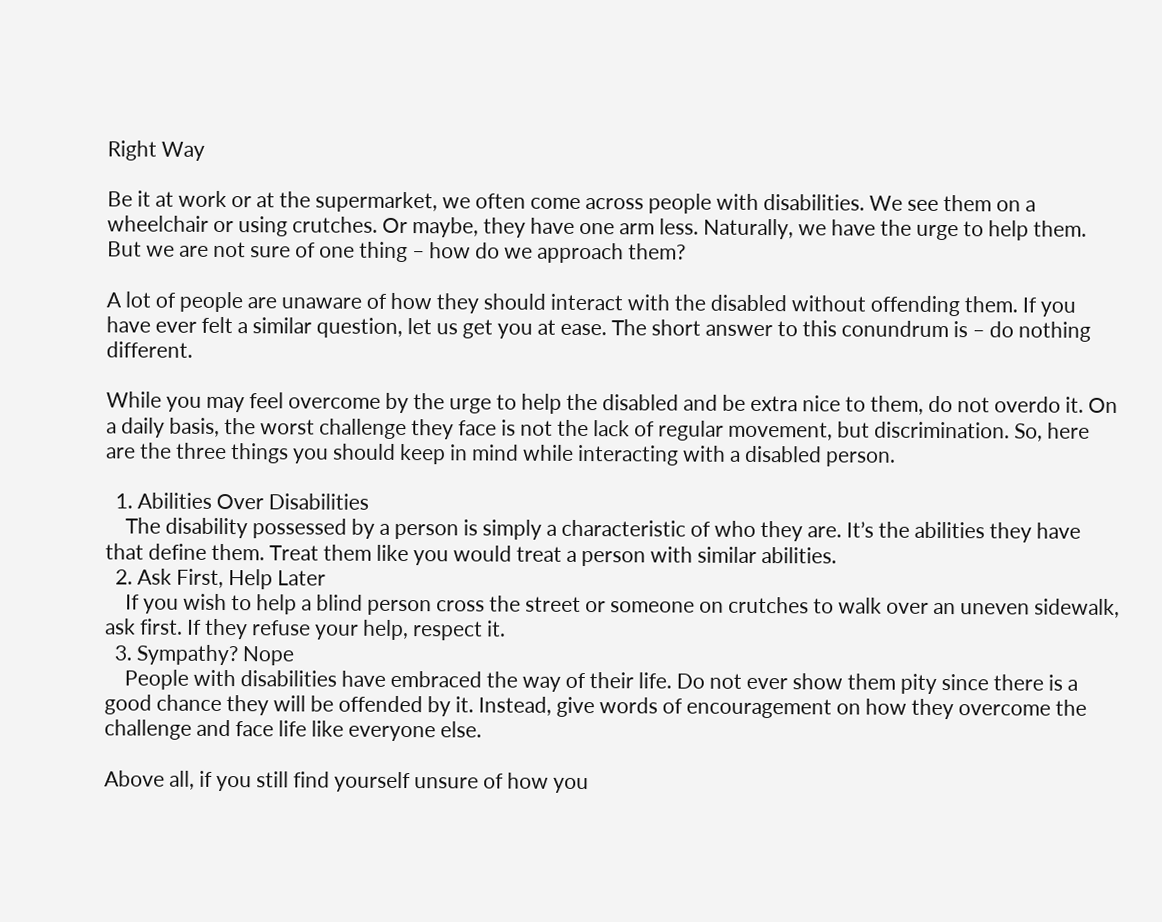Right Way

Be it at work or at the supermarket, we often come across people with disabilities. We see them on a wheelchair or using crutches. Or maybe, they have one arm less. Naturally, we have the urge to help them. But we are not sure of one thing – how do we approach them?

A lot of people are unaware of how they should interact with the disabled without offending them. If you have ever felt a similar question, let us get you at ease. The short answer to this conundrum is – do nothing different.

While you may feel overcome by the urge to help the disabled and be extra nice to them, do not overdo it. On a daily basis, the worst challenge they face is not the lack of regular movement, but discrimination. So, here are the three things you should keep in mind while interacting with a disabled person.

  1. Abilities Over Disabilities
    The disability possessed by a person is simply a characteristic of who they are. It’s the abilities they have that define them. Treat them like you would treat a person with similar abilities.
  2. Ask First, Help Later
    If you wish to help a blind person cross the street or someone on crutches to walk over an uneven sidewalk, ask first. If they refuse your help, respect it.
  3. Sympathy? Nope
    People with disabilities have embraced the way of their life. Do not ever show them pity since there is a good chance they will be offended by it. Instead, give words of encouragement on how they overcome the challenge and face life like everyone else.

Above all, if you still find yourself unsure of how you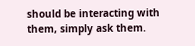should be interacting with them, simply ask them.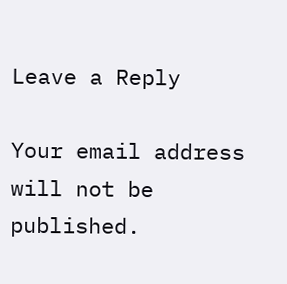Leave a Reply

Your email address will not be published.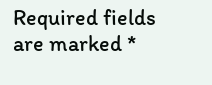Required fields are marked *